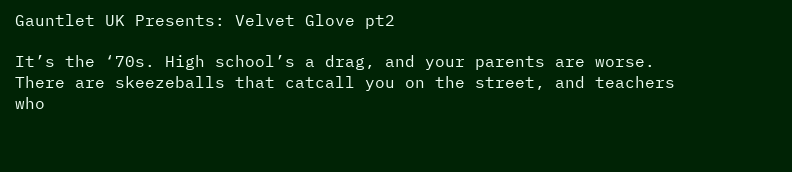Gauntlet UK Presents: Velvet Glove pt2

It’s the ‘70s. High school’s a drag, and your parents are worse. There are skeezeballs that catcall you on the street, and teachers who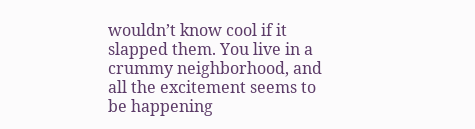wouldn’t know cool if it slapped them. You live in a crummy neighborhood, and all the excitement seems to be happening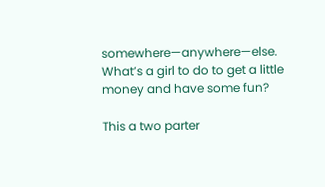somewhere—anywhere—else. What’s a girl to do to get a little money and have some fun?

This a two parter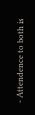- Attendence to both is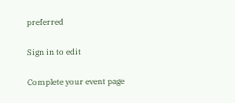preferred

Sign in to edit

Complete your event page